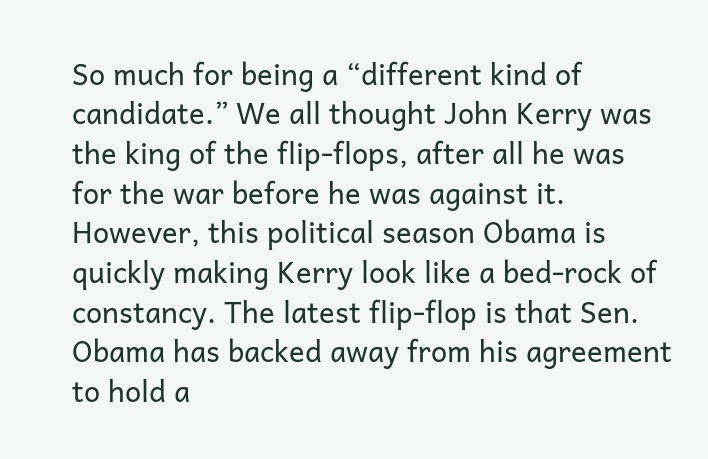So much for being a “different kind of candidate.” We all thought John Kerry was the king of the flip-flops, after all he was for the war before he was against it. However, this political season Obama is quickly making Kerry look like a bed-rock of constancy. The latest flip-flop is that Sen. Obama has backed away from his agreement to hold a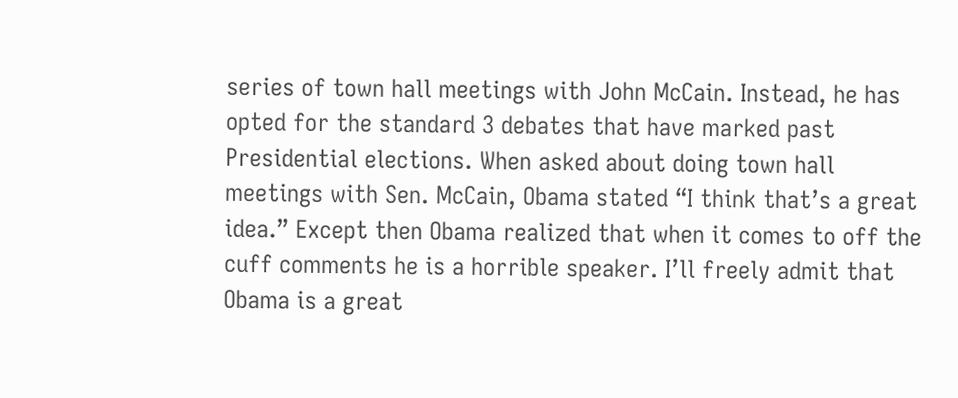series of town hall meetings with John McCain. Instead, he has opted for the standard 3 debates that have marked past Presidential elections. When asked about doing town hall meetings with Sen. McCain, Obama stated “I think that’s a great idea.” Except then Obama realized that when it comes to off the cuff comments he is a horrible speaker. I’ll freely admit that Obama is a great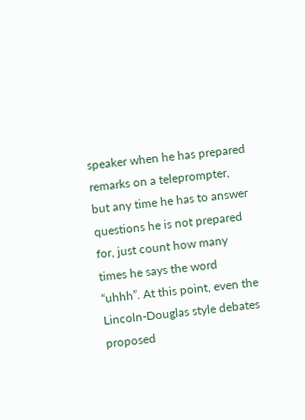speaker when he has prepared remarks on a teleprompter, but any time he has to answer questions he is not prepared for, just count how many times he says the word “uhhh”. At this point, even the Lincoln-Douglas style debates proposed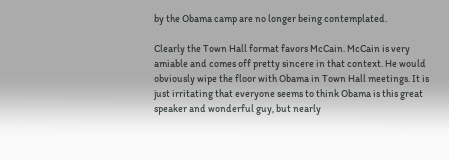by the Obama camp are no longer being contemplated.

Clearly the Town Hall format favors McCain. McCain is very amiable and comes off pretty sincere in that context. He would obviously wipe the floor with Obama in Town Hall meetings. It is just irritating that everyone seems to think Obama is this great speaker and wonderful guy, but nearly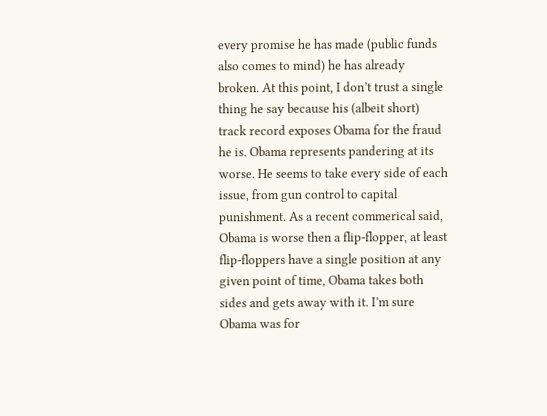every promise he has made (public funds also comes to mind) he has already broken. At this point, I don’t trust a single thing he say because his (albeit short) track record exposes Obama for the fraud he is. Obama represents pandering at its worse. He seems to take every side of each issue, from gun control to capital punishment. As a recent commerical said, Obama is worse then a flip-flopper, at least flip-floppers have a single position at any given point of time, Obama takes both sides and gets away with it. I’m sure Obama was for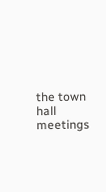the town hall meetings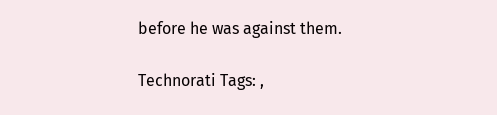before he was against them.

Technorati Tags: ,